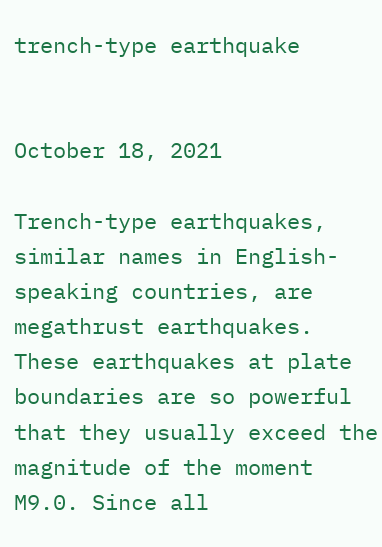trench-type earthquake


October 18, 2021

Trench-type earthquakes, similar names in English-speaking countries, are megathrust earthquakes. These earthquakes at plate boundaries are so powerful that they usually exceed the magnitude of the moment M9.0. Since all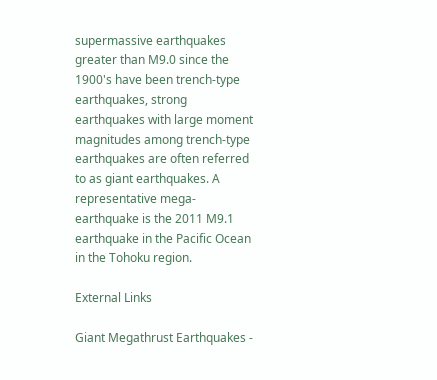supermassive earthquakes greater than M9.0 since the 1900's have been trench-type earthquakes, strong earthquakes with large moment magnitudes among trench-type earthquakes are often referred to as giant earthquakes. A representative mega-earthquake is the 2011 M9.1 earthquake in the Pacific Ocean in the Tohoku region.

External Links

Giant Megathrust Earthquakes -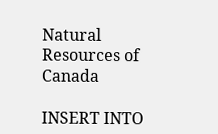Natural Resources of Canada

INSERT INTO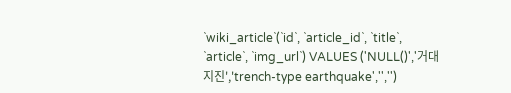`wiki_article`(`id`, `article_id`, `title`, `article`, `img_url`) VALUES ('NULL()','거대지진','trench-type earthquake','','')